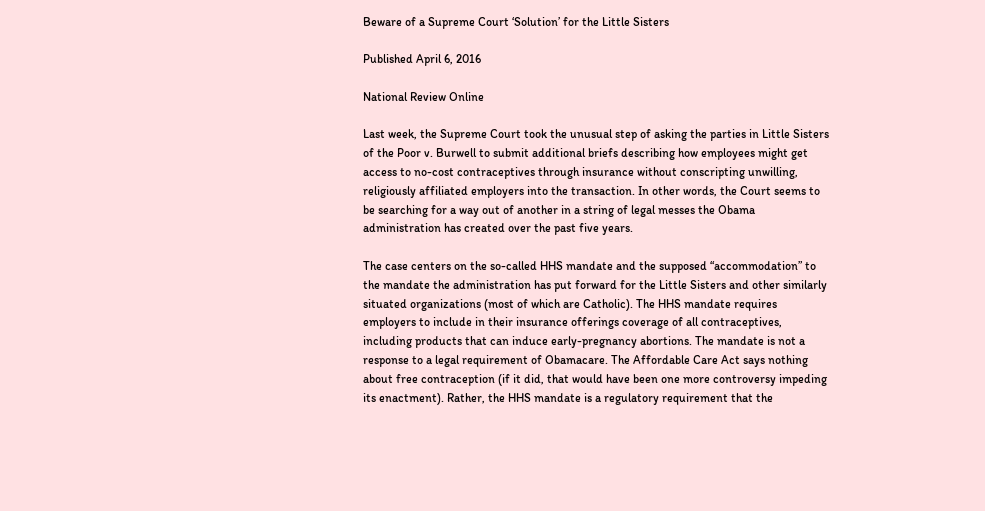Beware of a Supreme Court ‘Solution’ for the Little Sisters

Published April 6, 2016

National Review Online

Last week, the Supreme Court took the unusual step of asking the parties in Little Sisters of the Poor v. Burwell to submit additional briefs describing how employees might get access to no-cost contraceptives through insurance without conscripting unwilling, religiously affiliated employers into the transaction. In other words, the Court seems to be searching for a way out of another in a string of legal messes the Obama administration has created over the past five years.

The case centers on the so-called HHS mandate and the supposed “accommodation” to the mandate the administration has put forward for the Little Sisters and other similarly situated organizations (most of which are Catholic). The HHS mandate requires employers to include in their insurance offerings coverage of all contraceptives, including products that can induce early-pregnancy abortions. The mandate is not a response to a legal requirement of Obamacare. The Affordable Care Act says nothing about free contraception (if it did, that would have been one more controversy impeding its enactment). Rather, the HHS mandate is a regulatory requirement that the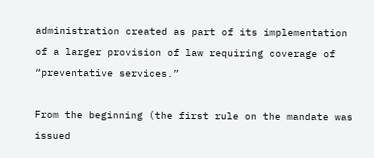administration created as part of its implementation of a larger provision of law requiring coverage of “preventative services.”

From the beginning (the first rule on the mandate was issued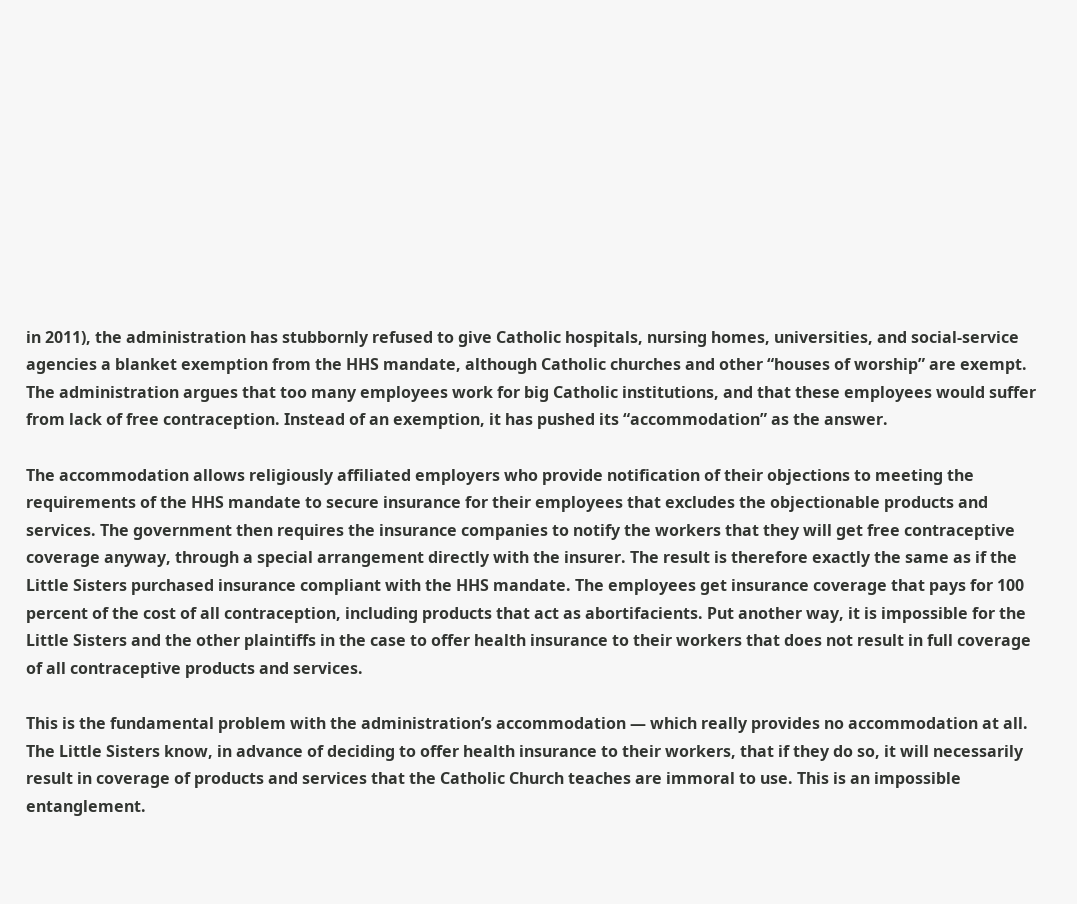in 2011), the administration has stubbornly refused to give Catholic hospitals, nursing homes, universities, and social-service agencies a blanket exemption from the HHS mandate, although Catholic churches and other “houses of worship” are exempt. The administration argues that too many employees work for big Catholic institutions, and that these employees would suffer from lack of free contraception. Instead of an exemption, it has pushed its “accommodation” as the answer.

The accommodation allows religiously affiliated employers who provide notification of their objections to meeting the requirements of the HHS mandate to secure insurance for their employees that excludes the objectionable products and services. The government then requires the insurance companies to notify the workers that they will get free contraceptive coverage anyway, through a special arrangement directly with the insurer. The result is therefore exactly the same as if the Little Sisters purchased insurance compliant with the HHS mandate. The employees get insurance coverage that pays for 100 percent of the cost of all contraception, including products that act as abortifacients. Put another way, it is impossible for the Little Sisters and the other plaintiffs in the case to offer health insurance to their workers that does not result in full coverage of all contraceptive products and services.

This is the fundamental problem with the administration’s accommodation — which really provides no accommodation at all. The Little Sisters know, in advance of deciding to offer health insurance to their workers, that if they do so, it will necessarily result in coverage of products and services that the Catholic Church teaches are immoral to use. This is an impossible entanglement.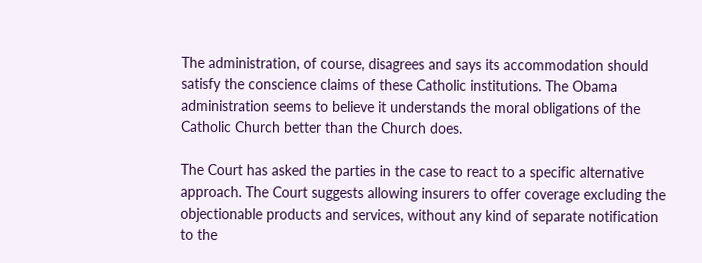The administration, of course, disagrees and says its accommodation should satisfy the conscience claims of these Catholic institutions. The Obama administration seems to believe it understands the moral obligations of the Catholic Church better than the Church does.

The Court has asked the parties in the case to react to a specific alternative approach. The Court suggests allowing insurers to offer coverage excluding the objectionable products and services, without any kind of separate notification to the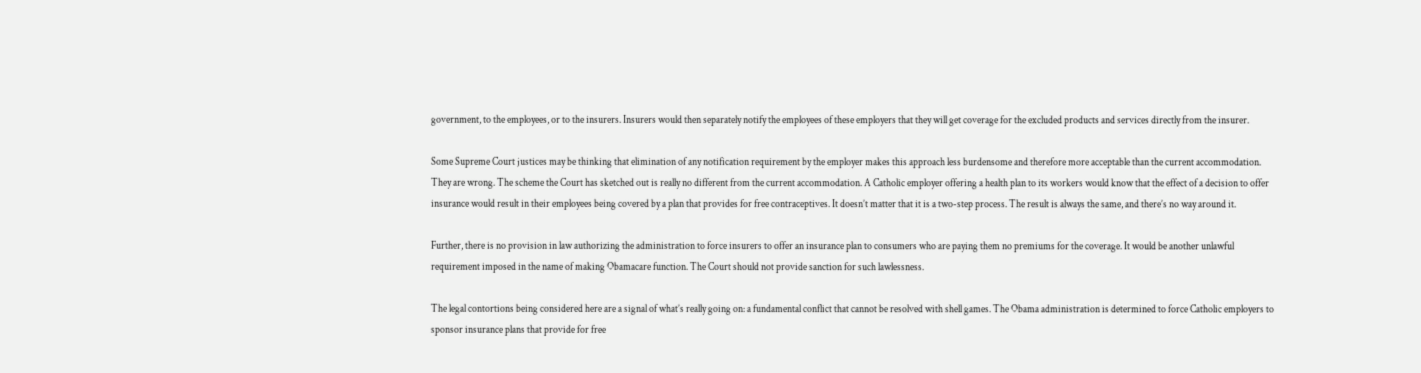government, to the employees, or to the insurers. Insurers would then separately notify the employees of these employers that they will get coverage for the excluded products and services directly from the insurer.

Some Supreme Court justices may be thinking that elimination of any notification requirement by the employer makes this approach less burdensome and therefore more acceptable than the current accommodation. They are wrong. The scheme the Court has sketched out is really no different from the current accommodation. A Catholic employer offering a health plan to its workers would know that the effect of a decision to offer insurance would result in their employees being covered by a plan that provides for free contraceptives. It doesn’t matter that it is a two-step process. The result is always the same, and there’s no way around it.

Further, there is no provision in law authorizing the administration to force insurers to offer an insurance plan to consumers who are paying them no premiums for the coverage. It would be another unlawful requirement imposed in the name of making Obamacare function. The Court should not provide sanction for such lawlessness.

The legal contortions being considered here are a signal of what’s really going on: a fundamental conflict that cannot be resolved with shell games. The Obama administration is determined to force Catholic employers to sponsor insurance plans that provide for free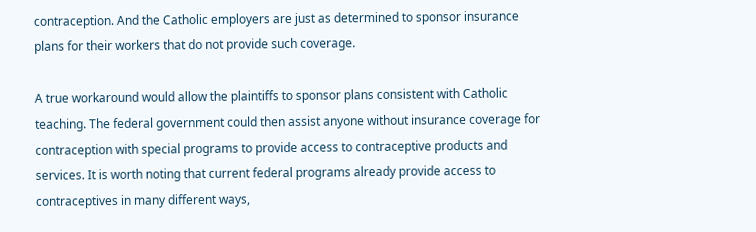contraception. And the Catholic employers are just as determined to sponsor insurance plans for their workers that do not provide such coverage.

A true workaround would allow the plaintiffs to sponsor plans consistent with Catholic teaching. The federal government could then assist anyone without insurance coverage for contraception with special programs to provide access to contraceptive products and services. It is worth noting that current federal programs already provide access to contraceptives in many different ways,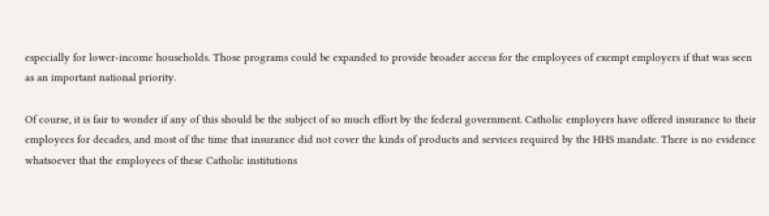especially for lower-income households. Those programs could be expanded to provide broader access for the employees of exempt employers if that was seen as an important national priority.

Of course, it is fair to wonder if any of this should be the subject of so much effort by the federal government. Catholic employers have offered insurance to their employees for decades, and most of the time that insurance did not cover the kinds of products and services required by the HHS mandate. There is no evidence whatsoever that the employees of these Catholic institutions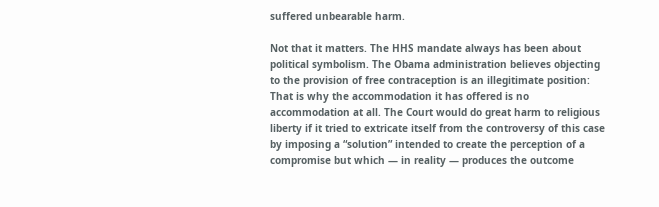suffered unbearable harm.

Not that it matters. The HHS mandate always has been about political symbolism. The Obama administration believes objecting to the provision of free contraception is an illegitimate position: That is why the accommodation it has offered is no accommodation at all. The Court would do great harm to religious liberty if it tried to extricate itself from the controversy of this case by imposing a “solution” intended to create the perception of a compromise but which — in reality — produces the outcome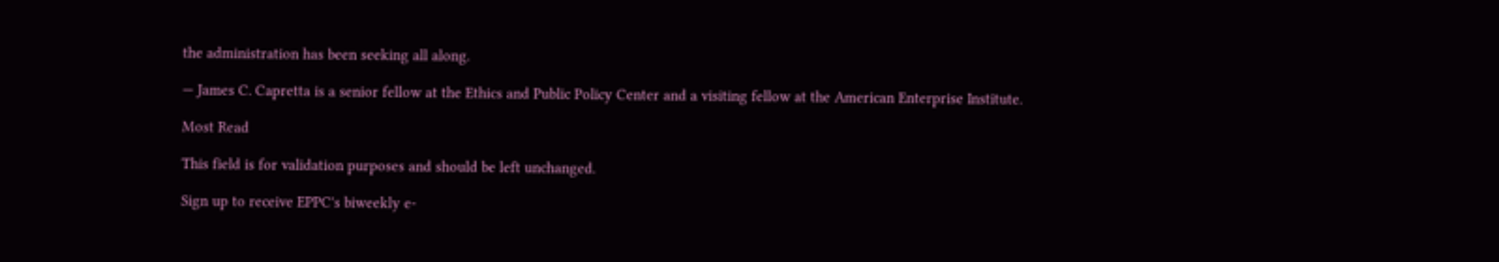the administration has been seeking all along.

— James C. Capretta is a senior fellow at the Ethics and Public Policy Center and a visiting fellow at the American Enterprise Institute.

Most Read

This field is for validation purposes and should be left unchanged.

Sign up to receive EPPC's biweekly e-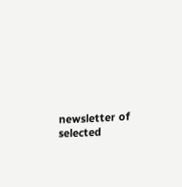newsletter of selected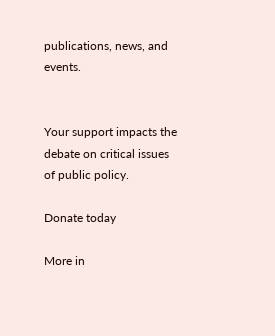publications, news, and events.


Your support impacts the debate on critical issues of public policy.

Donate today

More in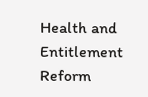Health and Entitlement Reform